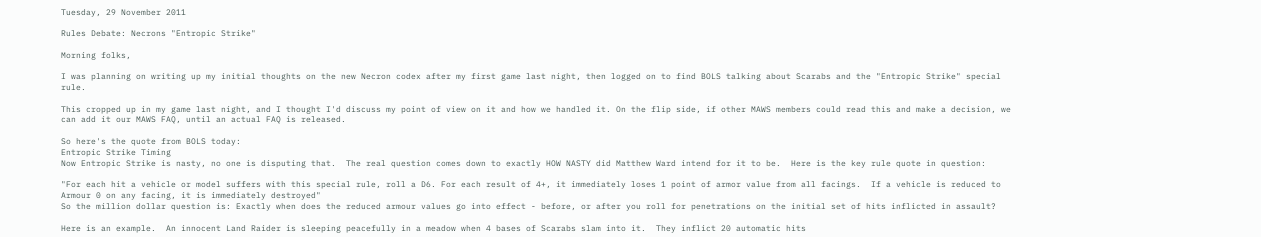Tuesday, 29 November 2011

Rules Debate: Necrons "Entropic Strike"

Morning folks,

I was planning on writing up my initial thoughts on the new Necron codex after my first game last night, then logged on to find BOLS talking about Scarabs and the "Entropic Strike" special rule.

This cropped up in my game last night, and I thought I'd discuss my point of view on it and how we handled it. On the flip side, if other MAWS members could read this and make a decision, we can add it our MAWS FAQ, until an actual FAQ is released.

So here's the quote from BOLS today:
Entropic Strike Timing
Now Entropic Strike is nasty, no one is disputing that.  The real question comes down to exactly HOW NASTY did Matthew Ward intend for it to be.  Here is the key rule quote in question:

"For each hit a vehicle or model suffers with this special rule, roll a D6. For each result of 4+, it immediately loses 1 point of armor value from all facings.  If a vehicle is reduced to Armour 0 on any facing, it is immediately destroyed"
So the million dollar question is: Exactly when does the reduced armour values go into effect - before, or after you roll for penetrations on the initial set of hits inflicted in assault?

Here is an example.  An innocent Land Raider is sleeping peacefully in a meadow when 4 bases of Scarabs slam into it.  They inflict 20 automatic hits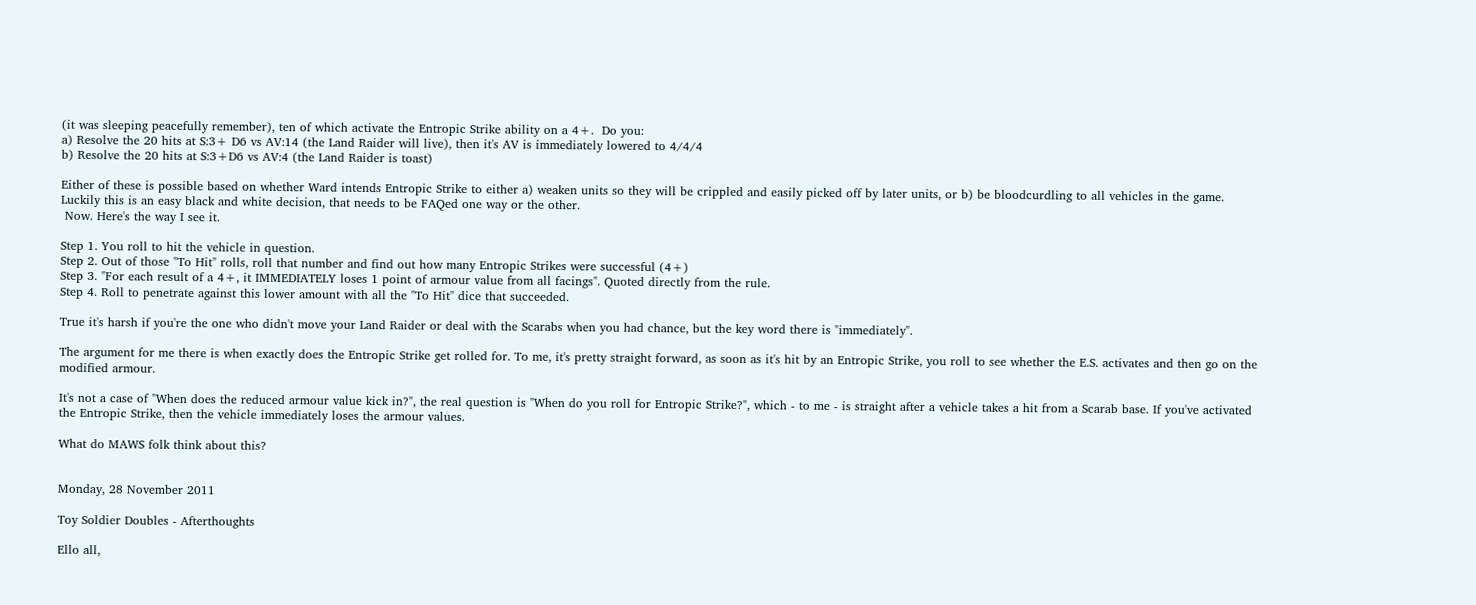(it was sleeping peacefully remember), ten of which activate the Entropic Strike ability on a 4+.  Do you:
a) Resolve the 20 hits at S:3+ D6 vs AV:14 (the Land Raider will live), then it's AV is immediately lowered to 4/4/4
b) Resolve the 20 hits at S:3+D6 vs AV:4 (the Land Raider is toast)

Either of these is possible based on whether Ward intends Entropic Strike to either a) weaken units so they will be crippled and easily picked off by later units, or b) be bloodcurdling to all vehicles in the game. Luckily this is an easy black and white decision, that needs to be FAQed one way or the other.
 Now. Here's the way I see it.

Step 1. You roll to hit the vehicle in question.
Step 2. Out of those "To Hit" rolls, roll that number and find out how many Entropic Strikes were successful (4+)
Step 3. "For each result of a 4+, it IMMEDIATELY loses 1 point of armour value from all facings". Quoted directly from the rule.
Step 4. Roll to penetrate against this lower amount with all the "To Hit" dice that succeeded.

True it's harsh if you're the one who didn't move your Land Raider or deal with the Scarabs when you had chance, but the key word there is "immediately".

The argument for me there is when exactly does the Entropic Strike get rolled for. To me, it's pretty straight forward, as soon as it's hit by an Entropic Strike, you roll to see whether the E.S. activates and then go on the modified armour.

It's not a case of "When does the reduced armour value kick in?", the real question is "When do you roll for Entropic Strike?", which - to me - is straight after a vehicle takes a hit from a Scarab base. If you've activated the Entropic Strike, then the vehicle immediately loses the armour values.

What do MAWS folk think about this?


Monday, 28 November 2011

Toy Soldier Doubles - Afterthoughts

Ello all,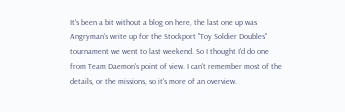It's been a bit without a blog on here, the last one up was Angryman's write up for the Stockport "Toy Soldier Doubles" tournament we went to last weekend. So I thought I'd do one from Team Daemon's point of view. I can't remember most of the details, or the missions, so it's more of an overview.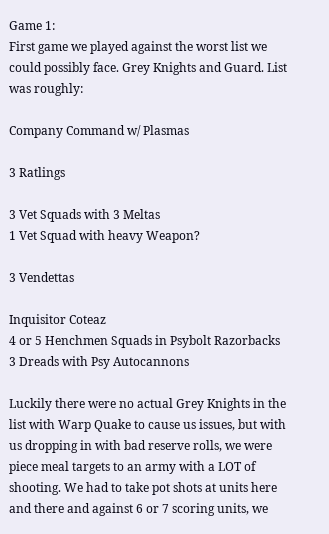Game 1:
First game we played against the worst list we could possibly face. Grey Knights and Guard. List was roughly:

Company Command w/ Plasmas

3 Ratlings

3 Vet Squads with 3 Meltas
1 Vet Squad with heavy Weapon?

3 Vendettas

Inquisitor Coteaz
4 or 5 Henchmen Squads in Psybolt Razorbacks
3 Dreads with Psy Autocannons

Luckily there were no actual Grey Knights in the list with Warp Quake to cause us issues, but with us dropping in with bad reserve rolls, we were piece meal targets to an army with a LOT of shooting. We had to take pot shots at units here and there and against 6 or 7 scoring units, we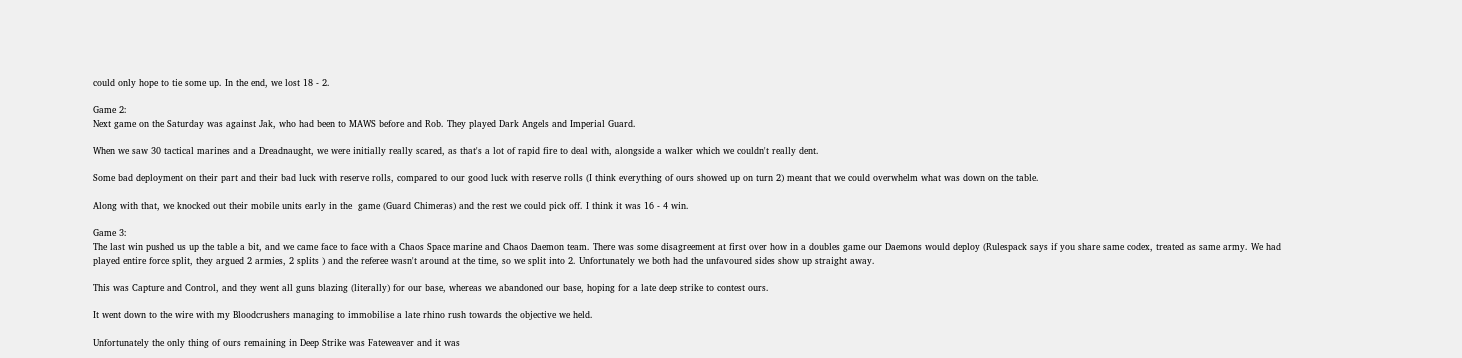could only hope to tie some up. In the end, we lost 18 - 2.

Game 2:
Next game on the Saturday was against Jak, who had been to MAWS before and Rob. They played Dark Angels and Imperial Guard.

When we saw 30 tactical marines and a Dreadnaught, we were initially really scared, as that's a lot of rapid fire to deal with, alongside a walker which we couldn't really dent.

Some bad deployment on their part and their bad luck with reserve rolls, compared to our good luck with reserve rolls (I think everything of ours showed up on turn 2) meant that we could overwhelm what was down on the table.

Along with that, we knocked out their mobile units early in the  game (Guard Chimeras) and the rest we could pick off. I think it was 16 - 4 win.

Game 3:
The last win pushed us up the table a bit, and we came face to face with a Chaos Space marine and Chaos Daemon team. There was some disagreement at first over how in a doubles game our Daemons would deploy (Rulespack says if you share same codex, treated as same army. We had played entire force split, they argued 2 armies, 2 splits ) and the referee wasn't around at the time, so we split into 2. Unfortunately we both had the unfavoured sides show up straight away.

This was Capture and Control, and they went all guns blazing (literally) for our base, whereas we abandoned our base, hoping for a late deep strike to contest ours.

It went down to the wire with my Bloodcrushers managing to immobilise a late rhino rush towards the objective we held.

Unfortunately the only thing of ours remaining in Deep Strike was Fateweaver and it was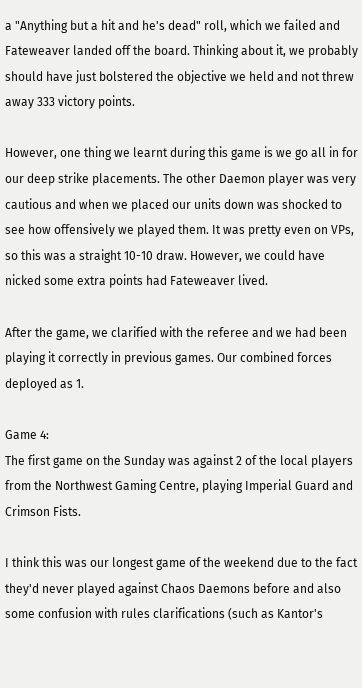a "Anything but a hit and he's dead" roll, which we failed and Fateweaver landed off the board. Thinking about it, we probably should have just bolstered the objective we held and not threw away 333 victory points.

However, one thing we learnt during this game is we go all in for our deep strike placements. The other Daemon player was very cautious and when we placed our units down was shocked to see how offensively we played them. It was pretty even on VPs, so this was a straight 10-10 draw. However, we could have nicked some extra points had Fateweaver lived.

After the game, we clarified with the referee and we had been playing it correctly in previous games. Our combined forces deployed as 1.

Game 4:
The first game on the Sunday was against 2 of the local players from the Northwest Gaming Centre, playing Imperial Guard and Crimson Fists.

I think this was our longest game of the weekend due to the fact they'd never played against Chaos Daemons before and also some confusion with rules clarifications (such as Kantor's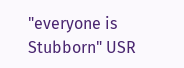"everyone is Stubborn" USR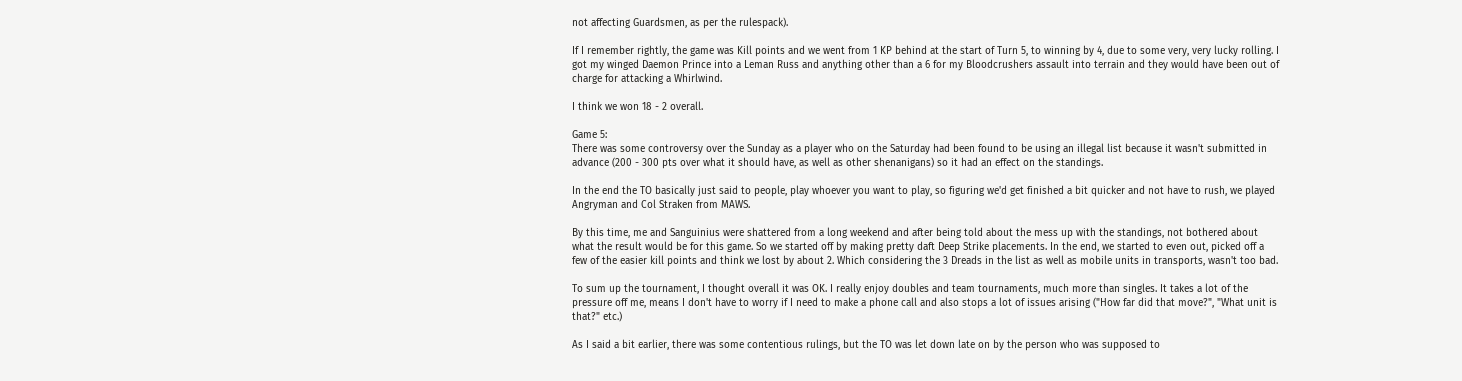not affecting Guardsmen, as per the rulespack).

If I remember rightly, the game was Kill points and we went from 1 KP behind at the start of Turn 5, to winning by 4, due to some very, very lucky rolling. I got my winged Daemon Prince into a Leman Russ and anything other than a 6 for my Bloodcrushers assault into terrain and they would have been out of charge for attacking a Whirlwind.

I think we won 18 - 2 overall.

Game 5:
There was some controversy over the Sunday as a player who on the Saturday had been found to be using an illegal list because it wasn't submitted in advance (200 - 300 pts over what it should have, as well as other shenanigans) so it had an effect on the standings.

In the end the TO basically just said to people, play whoever you want to play, so figuring we'd get finished a bit quicker and not have to rush, we played Angryman and Col Straken from MAWS.

By this time, me and Sanguinius were shattered from a long weekend and after being told about the mess up with the standings, not bothered about what the result would be for this game. So we started off by making pretty daft Deep Strike placements. In the end, we started to even out, picked off a few of the easier kill points and think we lost by about 2. Which considering the 3 Dreads in the list as well as mobile units in transports, wasn't too bad.

To sum up the tournament, I thought overall it was OK. I really enjoy doubles and team tournaments, much more than singles. It takes a lot of the pressure off me, means I don't have to worry if I need to make a phone call and also stops a lot of issues arising ("How far did that move?", "What unit is that?" etc.)

As I said a bit earlier, there was some contentious rulings, but the TO was let down late on by the person who was supposed to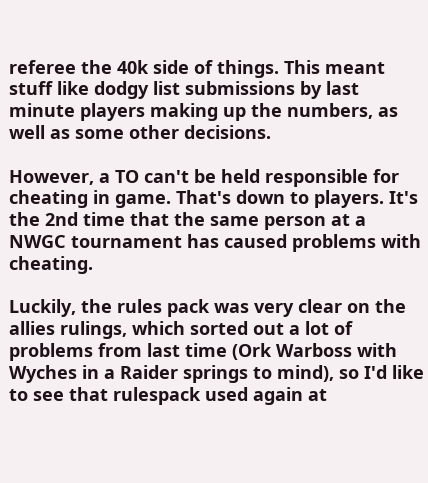referee the 40k side of things. This meant stuff like dodgy list submissions by last minute players making up the numbers, as well as some other decisions.

However, a TO can't be held responsible for cheating in game. That's down to players. It's the 2nd time that the same person at a NWGC tournament has caused problems with cheating.

Luckily, the rules pack was very clear on the allies rulings, which sorted out a lot of problems from last time (Ork Warboss with Wyches in a Raider springs to mind), so I'd like to see that rulespack used again at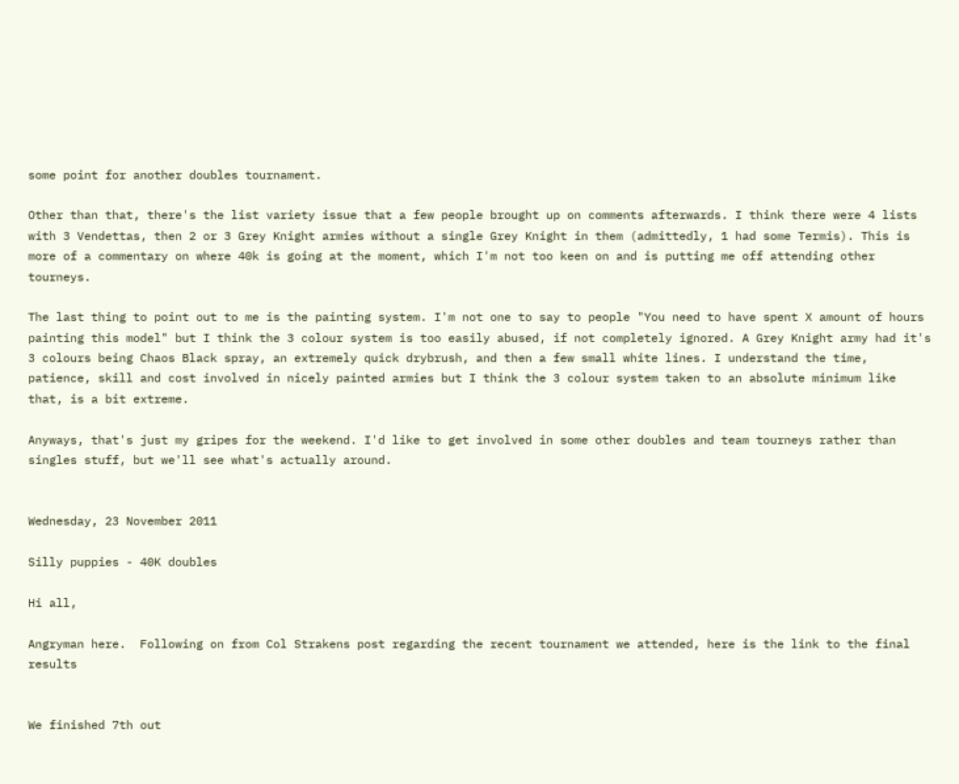some point for another doubles tournament.

Other than that, there's the list variety issue that a few people brought up on comments afterwards. I think there were 4 lists with 3 Vendettas, then 2 or 3 Grey Knight armies without a single Grey Knight in them (admittedly, 1 had some Termis). This is more of a commentary on where 40k is going at the moment, which I'm not too keen on and is putting me off attending other tourneys.

The last thing to point out to me is the painting system. I'm not one to say to people "You need to have spent X amount of hours painting this model" but I think the 3 colour system is too easily abused, if not completely ignored. A Grey Knight army had it's 3 colours being Chaos Black spray, an extremely quick drybrush, and then a few small white lines. I understand the time, patience, skill and cost involved in nicely painted armies but I think the 3 colour system taken to an absolute minimum like that, is a bit extreme.

Anyways, that's just my gripes for the weekend. I'd like to get involved in some other doubles and team tourneys rather than singles stuff, but we'll see what's actually around.


Wednesday, 23 November 2011

Silly puppies - 40K doubles

Hi all,

Angryman here.  Following on from Col Strakens post regarding the recent tournament we attended, here is the link to the final results


We finished 7th out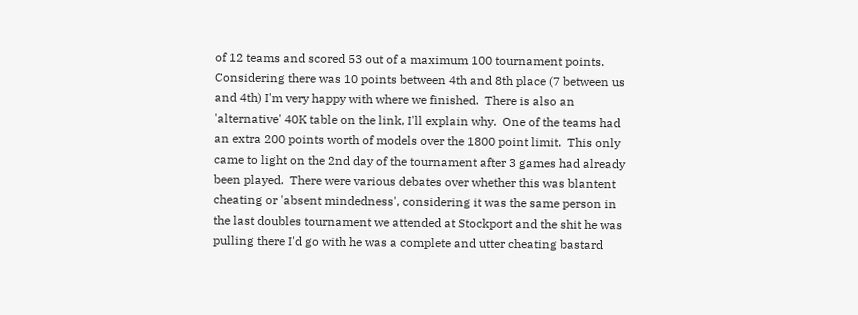of 12 teams and scored 53 out of a maximum 100 tournament points.  Considering there was 10 points between 4th and 8th place (7 between us and 4th) I'm very happy with where we finished.  There is also an 'alternative' 40K table on the link, I'll explain why.  One of the teams had an extra 200 points worth of models over the 1800 point limit.  This only came to light on the 2nd day of the tournament after 3 games had already been played.  There were various debates over whether this was blantent cheating or 'absent mindedness', considering it was the same person in the last doubles tournament we attended at Stockport and the shit he was pulling there I'd go with he was a complete and utter cheating bastard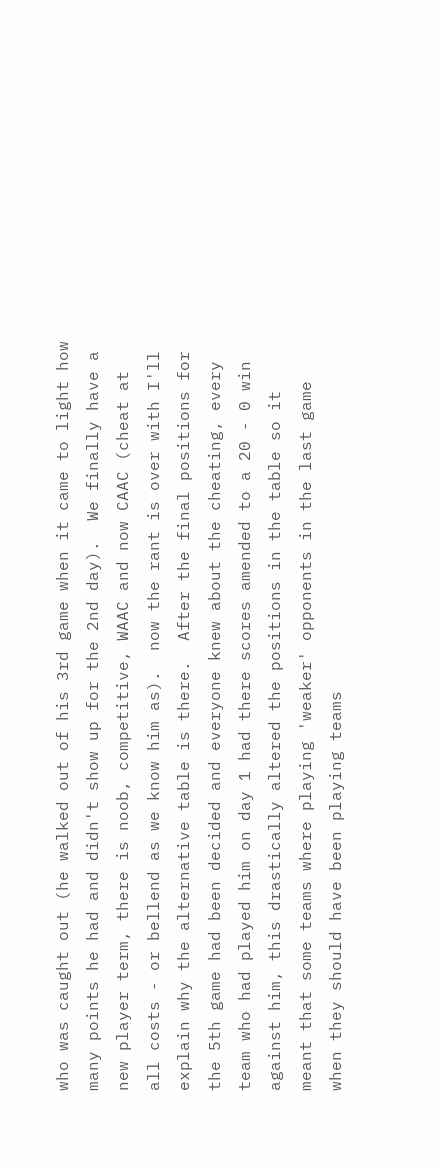who was caught out (he walked out of his 3rd game when it came to light how many points he had and didn't show up for the 2nd day).  We finally have a new player term, there is noob, competitive, WAAC and now CAAC (cheat at all costs - or bellend as we know him as).  now the rant is over with I'll explain why the alternative table is there.  After the final positions for the 5th game had been decided and everyone knew about the cheating, every team who had played him on day 1 had there scores amended to a 20 - 0 win against him, this drastically altered the positions in the table so it meant that some teams where playing 'weaker' opponents in the last game when they should have been playing teams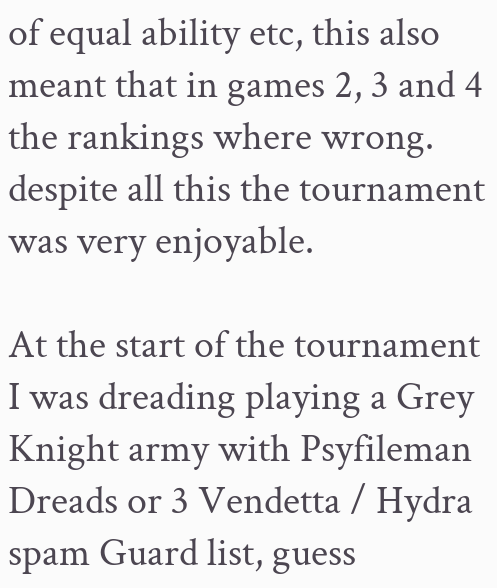of equal ability etc, this also meant that in games 2, 3 and 4 the rankings where wrong.  despite all this the tournament was very enjoyable.

At the start of the tournament I was dreading playing a Grey Knight army with Psyfileman Dreads or 3 Vendetta / Hydra spam Guard list, guess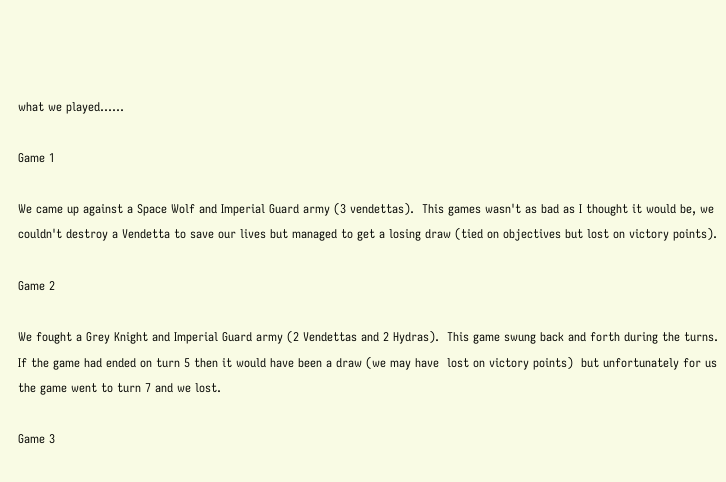what we played......

Game 1

We came up against a Space Wolf and Imperial Guard army (3 vendettas).  This games wasn't as bad as I thought it would be, we couldn't destroy a Vendetta to save our lives but managed to get a losing draw (tied on objectives but lost on victory points).

Game 2

We fought a Grey Knight and Imperial Guard army (2 Vendettas and 2 Hydras).  This game swung back and forth during the turns.  If the game had ended on turn 5 then it would have been a draw (we may have  lost on victory points)  but unfortunately for us the game went to turn 7 and we lost.

Game 3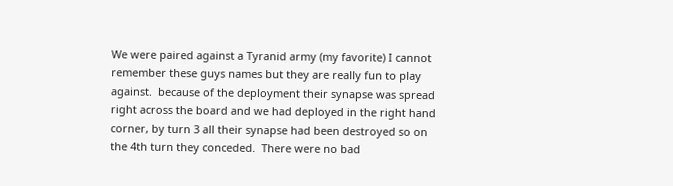We were paired against a Tyranid army (my favorite) I cannot remember these guys names but they are really fun to play against.  because of the deployment their synapse was spread right across the board and we had deployed in the right hand corner, by turn 3 all their synapse had been destroyed so on the 4th turn they conceded.  There were no bad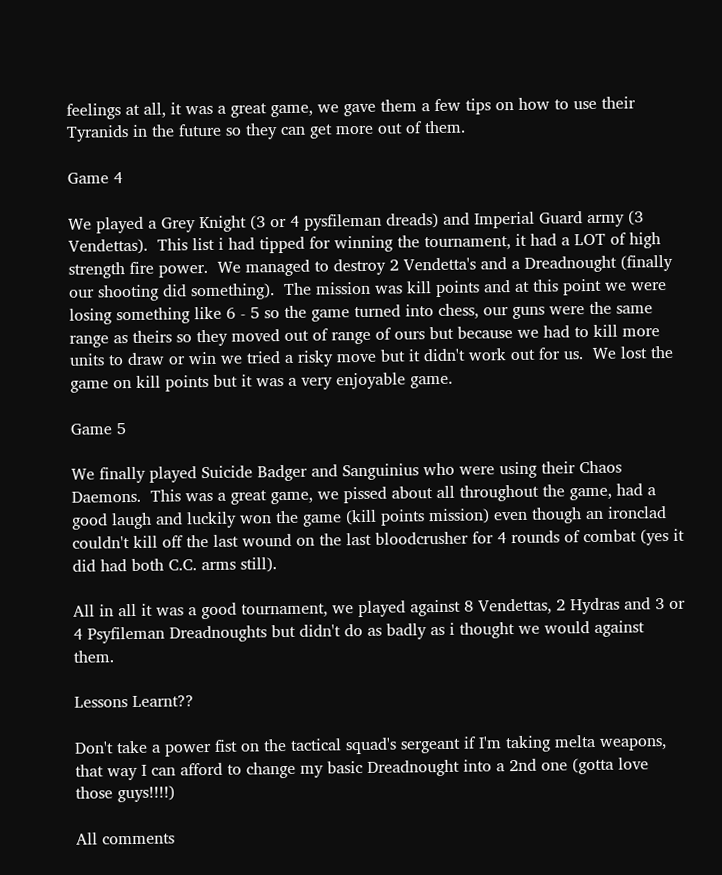feelings at all, it was a great game, we gave them a few tips on how to use their Tyranids in the future so they can get more out of them.

Game 4

We played a Grey Knight (3 or 4 pysfileman dreads) and Imperial Guard army (3 Vendettas).  This list i had tipped for winning the tournament, it had a LOT of high strength fire power.  We managed to destroy 2 Vendetta's and a Dreadnought (finally our shooting did something).  The mission was kill points and at this point we were losing something like 6 - 5 so the game turned into chess, our guns were the same range as theirs so they moved out of range of ours but because we had to kill more units to draw or win we tried a risky move but it didn't work out for us.  We lost the game on kill points but it was a very enjoyable game.

Game 5

We finally played Suicide Badger and Sanguinius who were using their Chaos Daemons.  This was a great game, we pissed about all throughout the game, had a good laugh and luckily won the game (kill points mission) even though an ironclad couldn't kill off the last wound on the last bloodcrusher for 4 rounds of combat (yes it did had both C.C. arms still).

All in all it was a good tournament, we played against 8 Vendettas, 2 Hydras and 3 or 4 Psyfileman Dreadnoughts but didn't do as badly as i thought we would against them.

Lessons Learnt??

Don't take a power fist on the tactical squad's sergeant if I'm taking melta weapons, that way I can afford to change my basic Dreadnought into a 2nd one (gotta love those guys!!!!)

All comments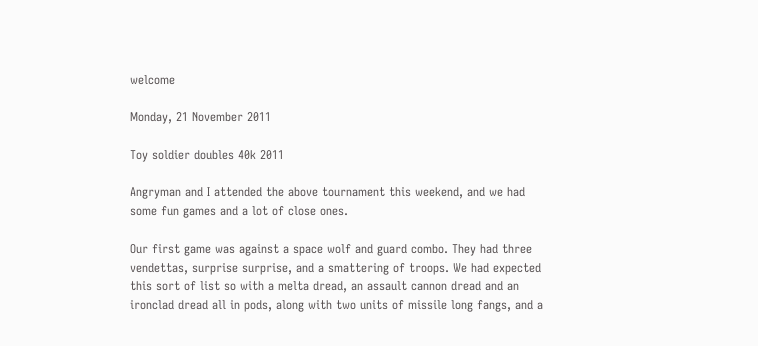welcome

Monday, 21 November 2011

Toy soldier doubles 40k 2011

Angryman and I attended the above tournament this weekend, and we had some fun games and a lot of close ones.

Our first game was against a space wolf and guard combo. They had three vendettas, surprise surprise, and a smattering of troops. We had expected this sort of list so with a melta dread, an assault cannon dread and an ironclad dread all in pods, along with two units of missile long fangs, and a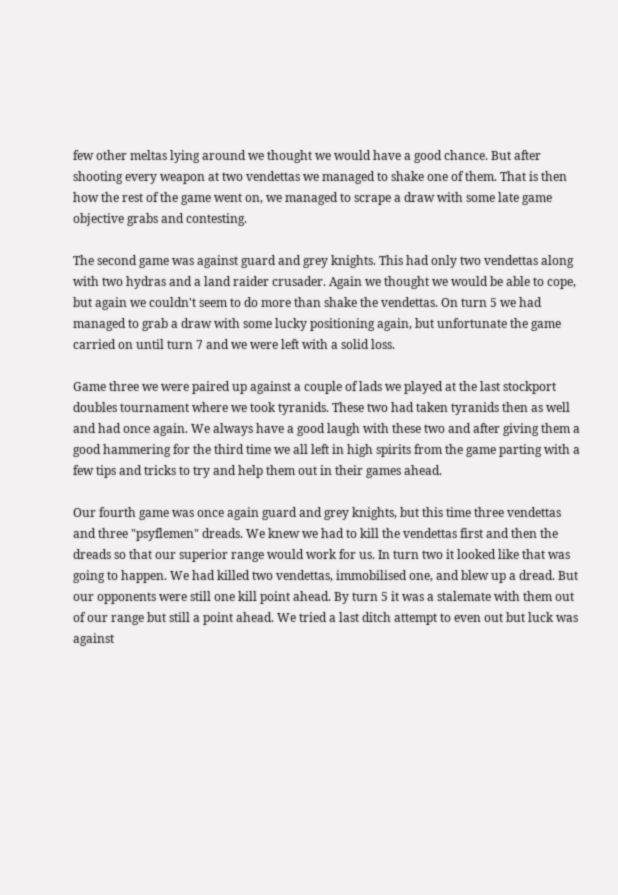few other meltas lying around we thought we would have a good chance. But after shooting every weapon at two vendettas we managed to shake one of them. That is then how the rest of the game went on, we managed to scrape a draw with some late game objective grabs and contesting.

The second game was against guard and grey knights. This had only two vendettas along with two hydras and a land raider crusader. Again we thought we would be able to cope, but again we couldn't seem to do more than shake the vendettas. On turn 5 we had managed to grab a draw with some lucky positioning again, but unfortunate the game carried on until turn 7 and we were left with a solid loss.

Game three we were paired up against a couple of lads we played at the last stockport doubles tournament where we took tyranids. These two had taken tyranids then as well and had once again. We always have a good laugh with these two and after giving them a good hammering for the third time we all left in high spirits from the game parting with a few tips and tricks to try and help them out in their games ahead.

Our fourth game was once again guard and grey knights, but this time three vendettas and three "psyflemen" dreads. We knew we had to kill the vendettas first and then the dreads so that our superior range would work for us. In turn two it looked like that was going to happen. We had killed two vendettas, immobilised one, and blew up a dread. But our opponents were still one kill point ahead. By turn 5 it was a stalemate with them out of our range but still a point ahead. We tried a last ditch attempt to even out but luck was against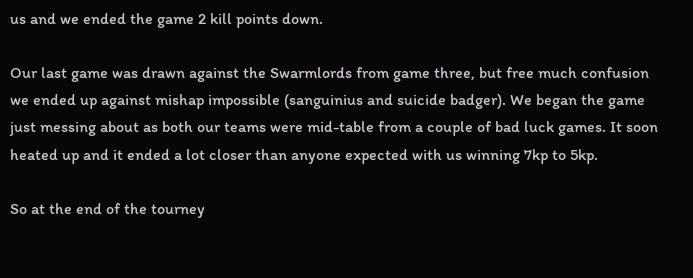us and we ended the game 2 kill points down.

Our last game was drawn against the Swarmlords from game three, but free much confusion we ended up against mishap impossible (sanguinius and suicide badger). We began the game just messing about as both our teams were mid-table from a couple of bad luck games. It soon heated up and it ended a lot closer than anyone expected with us winning 7kp to 5kp.

So at the end of the tourney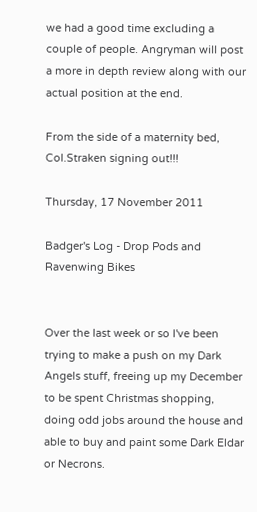we had a good time excluding a couple of people. Angryman will post a more in depth review along with our actual position at the end.

From the side of a maternity bed,
Col.Straken signing out!!!

Thursday, 17 November 2011

Badger's Log - Drop Pods and Ravenwing Bikes


Over the last week or so I've been trying to make a push on my Dark Angels stuff, freeing up my December to be spent Christmas shopping, doing odd jobs around the house and able to buy and paint some Dark Eldar or Necrons.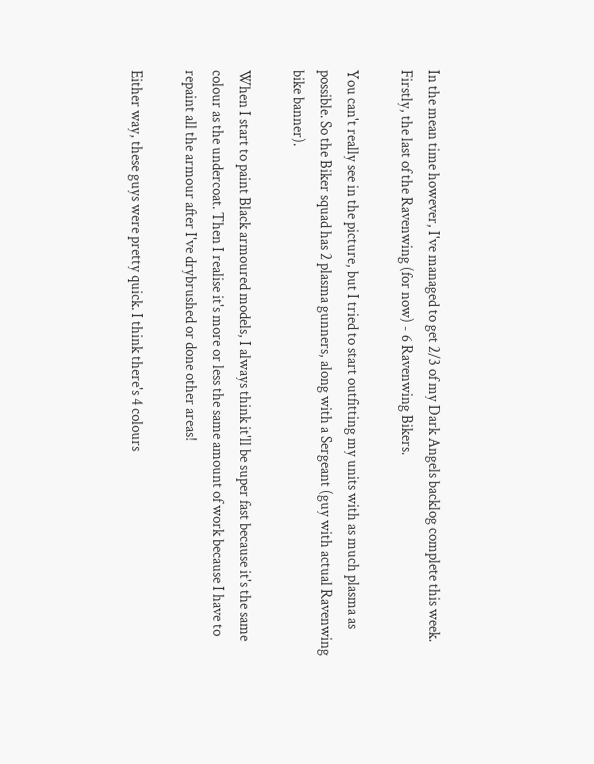In the mean time however, I've managed to get 2/3 of my Dark Angels backlog complete this week. Firstly, the last of the Ravenwing (for now) - 6 Ravenwing Bikers.

You can't really see in the picture, but I tried to start outfitting my units with as much plasma as possible. So the Biker squad has 2 plasma gunners, along with a Sergeant (guy with actual Ravenwing bike banner).

When I start to paint Black armoured models, I always think it'll be super fast because it's the same colour as the undercoat. Then I realise it's more or less the same amount of work because I have to repaint all the armour after I've drybrushed or done other areas!

Either way, these guys were pretty quick. I think there's 4 colours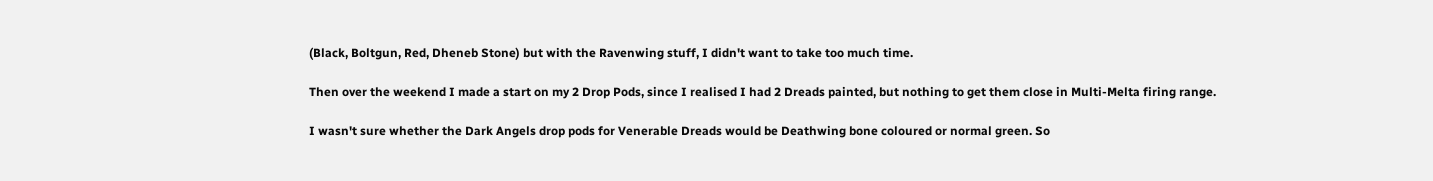(Black, Boltgun, Red, Dheneb Stone) but with the Ravenwing stuff, I didn't want to take too much time.

Then over the weekend I made a start on my 2 Drop Pods, since I realised I had 2 Dreads painted, but nothing to get them close in Multi-Melta firing range.

I wasn't sure whether the Dark Angels drop pods for Venerable Dreads would be Deathwing bone coloured or normal green. So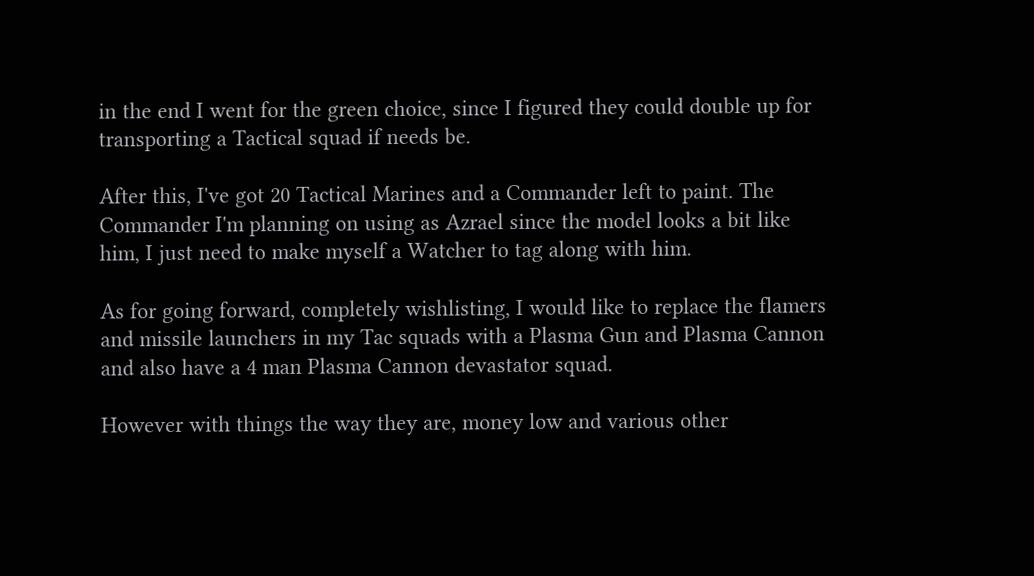in the end I went for the green choice, since I figured they could double up for transporting a Tactical squad if needs be.

After this, I've got 20 Tactical Marines and a Commander left to paint. The Commander I'm planning on using as Azrael since the model looks a bit like him, I just need to make myself a Watcher to tag along with him.

As for going forward, completely wishlisting, I would like to replace the flamers and missile launchers in my Tac squads with a Plasma Gun and Plasma Cannon and also have a 4 man Plasma Cannon devastator squad.

However with things the way they are, money low and various other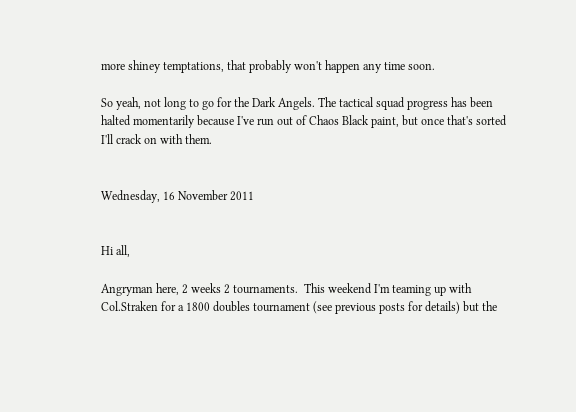more shiney temptations, that probably won't happen any time soon.

So yeah, not long to go for the Dark Angels. The tactical squad progress has been halted momentarily because I've run out of Chaos Black paint, but once that's sorted I'll crack on with them.


Wednesday, 16 November 2011


Hi all,

Angryman here, 2 weeks 2 tournaments.  This weekend I'm teaming up with Col.Straken for a 1800 doubles tournament (see previous posts for details) but the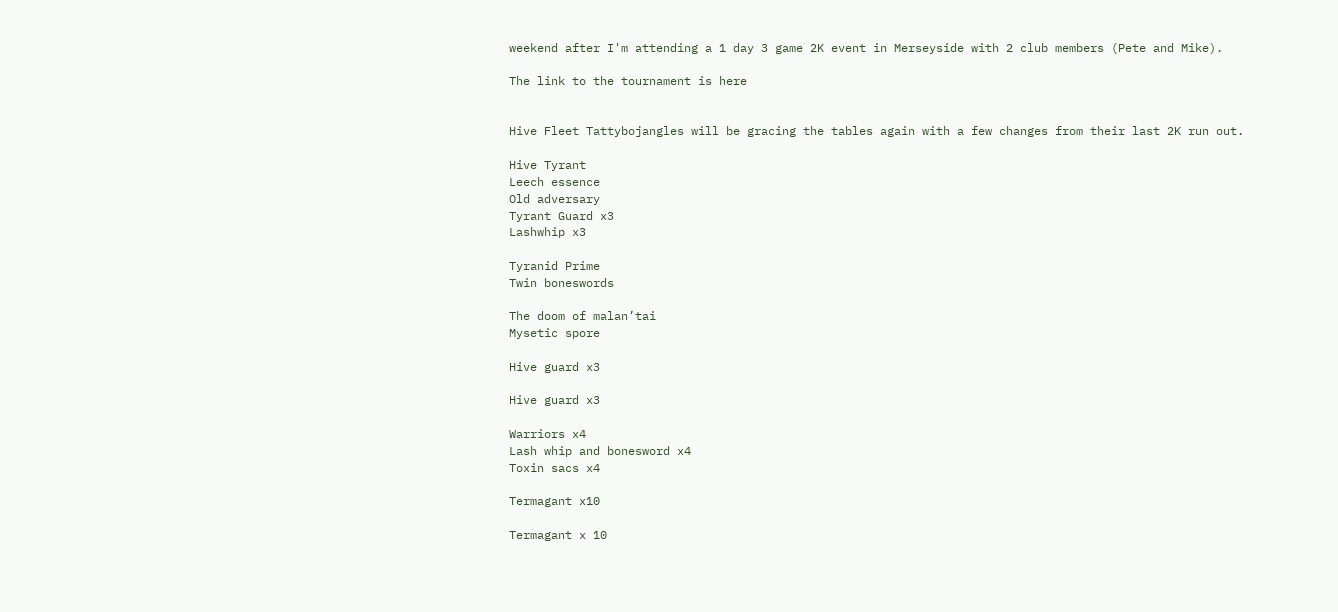weekend after I'm attending a 1 day 3 game 2K event in Merseyside with 2 club members (Pete and Mike).

The link to the tournament is here


Hive Fleet Tattybojangles will be gracing the tables again with a few changes from their last 2K run out.

Hive Tyrant
Leech essence
Old adversary
Tyrant Guard x3
Lashwhip x3

Tyranid Prime
Twin boneswords

The doom of malan’tai
Mysetic spore

Hive guard x3

Hive guard x3

Warriors x4
Lash whip and bonesword x4
Toxin sacs x4

Termagant x10

Termagant x 10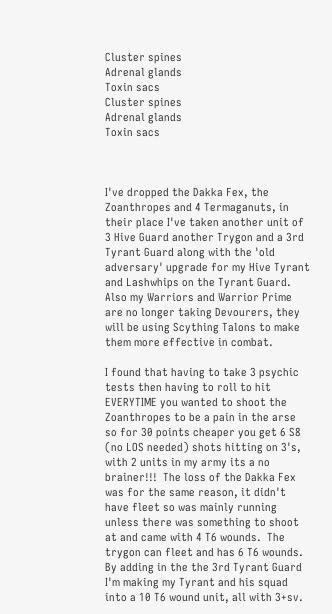Cluster spines
Adrenal glands
Toxin sacs
Cluster spines
Adrenal glands
Toxin sacs



I've dropped the Dakka Fex, the Zoanthropes and 4 Termaganuts, in their place I've taken another unit of 3 Hive Guard another Trygon and a 3rd Tyrant Guard along with the 'old adversary' upgrade for my Hive Tyrant and Lashwhips on the Tyrant Guard.  Also my Warriors and Warrior Prime are no longer taking Devourers, they will be using Scything Talons to make them more effective in combat.

I found that having to take 3 psychic tests then having to roll to hit EVERYTIME you wanted to shoot the Zoanthropes to be a pain in the arse so for 30 points cheaper you get 6 S8 (no LOS needed) shots hitting on 3's, with 2 units in my army its a no brainer!!!  The loss of the Dakka Fex was for the same reason, it didn't have fleet so was mainly running unless there was something to shoot at and came with 4 T6 wounds.  The trygon can fleet and has 6 T6 wounds.  By adding in the the 3rd Tyrant Guard I'm making my Tyrant and his squad into a 10 T6 wound unit, all with 3+sv.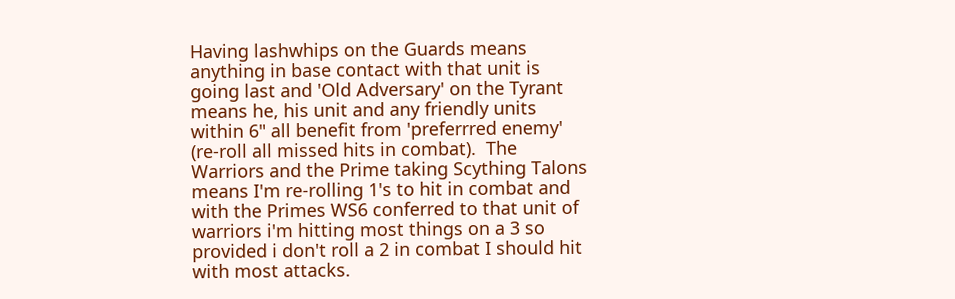Having lashwhips on the Guards means anything in base contact with that unit is going last and 'Old Adversary' on the Tyrant means he, his unit and any friendly units within 6" all benefit from 'preferrred enemy' (re-roll all missed hits in combat).  The Warriors and the Prime taking Scything Talons means I'm re-rolling 1's to hit in combat and with the Primes WS6 conferred to that unit of warriors i'm hitting most things on a 3 so provided i don't roll a 2 in combat I should hit with most attacks.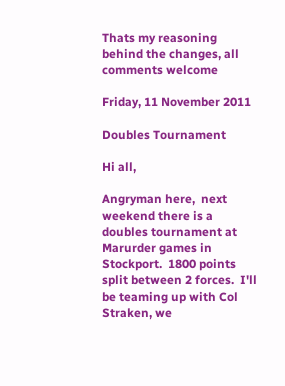Thats my reasoning behind the changes, all comments welcome

Friday, 11 November 2011

Doubles Tournament

Hi all,

Angryman here,  next weekend there is a doubles tournament at Marurder games in Stockport.  1800 points split between 2 forces.  I'll be teaming up with Col Straken, we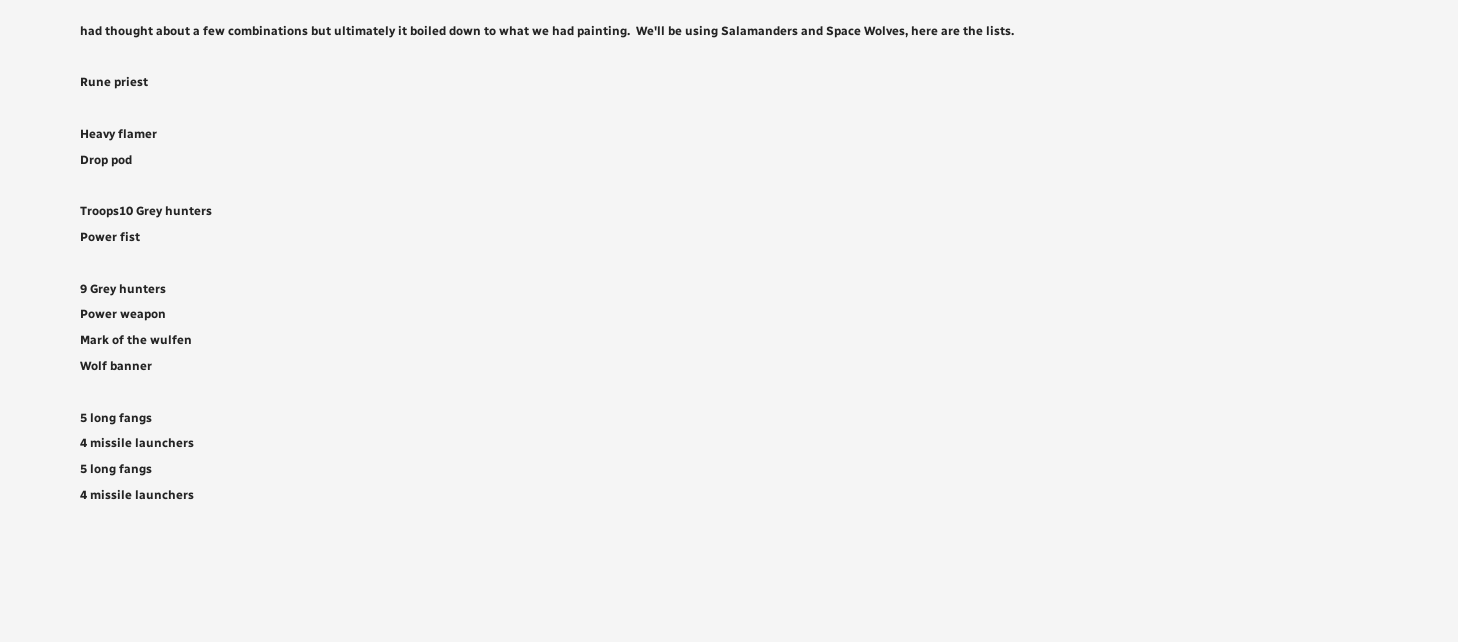had thought about a few combinations but ultimately it boiled down to what we had painting.  We'll be using Salamanders and Space Wolves, here are the lists.

Rune priest

Heavy flamer
Drop pod

Troops10 Grey hunters
Power fist

9 Grey hunters
Power weapon
Mark of the wulfen
Wolf banner

5 long fangs
4 missile launchers
5 long fangs
4 missile launchers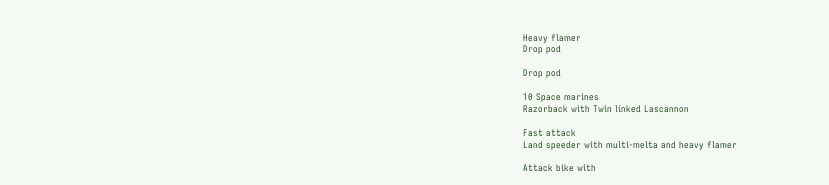Heavy flamer
Drop pod

Drop pod

10 Space marines
Razorback with Twin linked Lascannon

Fast attack
Land speeder with multi-melta and heavy flamer

Attack bike with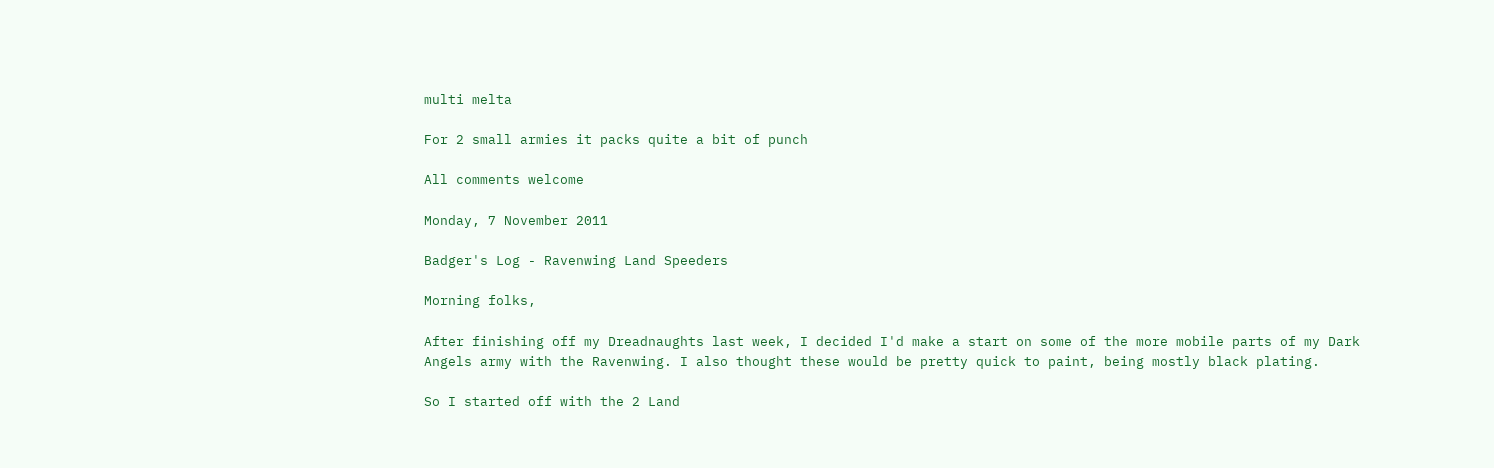multi melta

For 2 small armies it packs quite a bit of punch

All comments welcome

Monday, 7 November 2011

Badger's Log - Ravenwing Land Speeders

Morning folks,

After finishing off my Dreadnaughts last week, I decided I'd make a start on some of the more mobile parts of my Dark Angels army with the Ravenwing. I also thought these would be pretty quick to paint, being mostly black plating.

So I started off with the 2 Land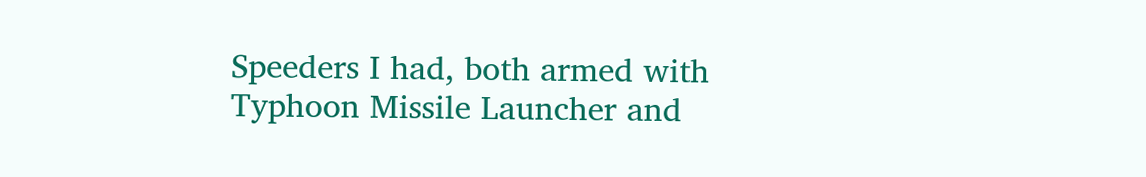Speeders I had, both armed with Typhoon Missile Launcher and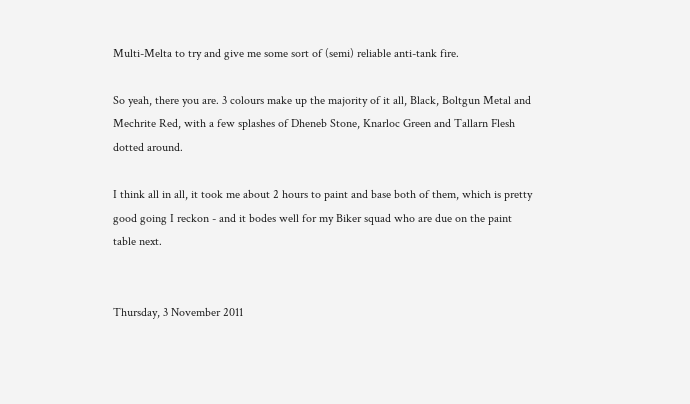Multi-Melta to try and give me some sort of (semi) reliable anti-tank fire.

So yeah, there you are. 3 colours make up the majority of it all, Black, Boltgun Metal and Mechrite Red, with a few splashes of Dheneb Stone, Knarloc Green and Tallarn Flesh dotted around.

I think all in all, it took me about 2 hours to paint and base both of them, which is pretty good going I reckon - and it bodes well for my Biker squad who are due on the paint table next.


Thursday, 3 November 2011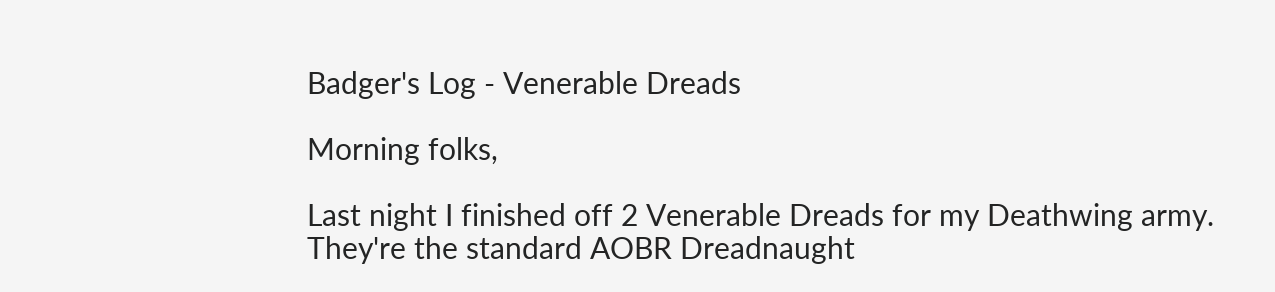Badger's Log - Venerable Dreads

Morning folks,

Last night I finished off 2 Venerable Dreads for my Deathwing army. They're the standard AOBR Dreadnaught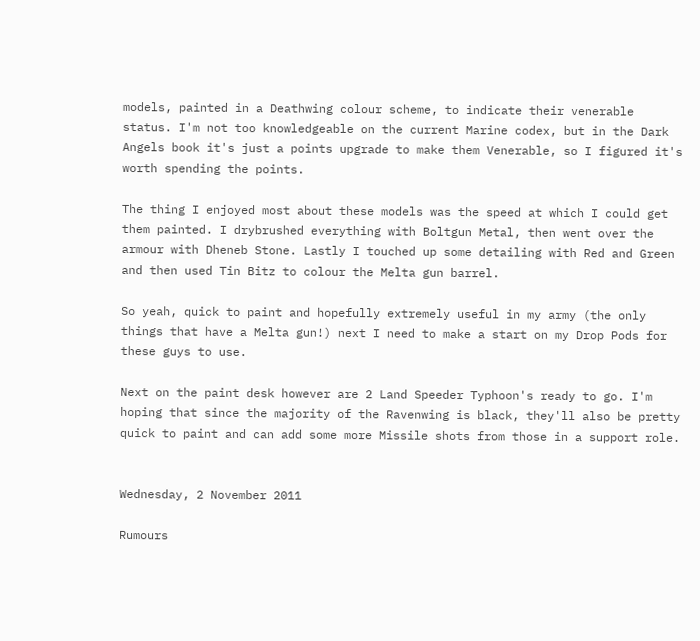models, painted in a Deathwing colour scheme, to indicate their venerable status. I'm not too knowledgeable on the current Marine codex, but in the Dark Angels book it's just a points upgrade to make them Venerable, so I figured it's worth spending the points.

The thing I enjoyed most about these models was the speed at which I could get them painted. I drybrushed everything with Boltgun Metal, then went over the armour with Dheneb Stone. Lastly I touched up some detailing with Red and Green and then used Tin Bitz to colour the Melta gun barrel.

So yeah, quick to paint and hopefully extremely useful in my army (the only things that have a Melta gun!) next I need to make a start on my Drop Pods for these guys to use.

Next on the paint desk however are 2 Land Speeder Typhoon's ready to go. I'm hoping that since the majority of the Ravenwing is black, they'll also be pretty quick to paint and can add some more Missile shots from those in a support role.


Wednesday, 2 November 2011

Rumours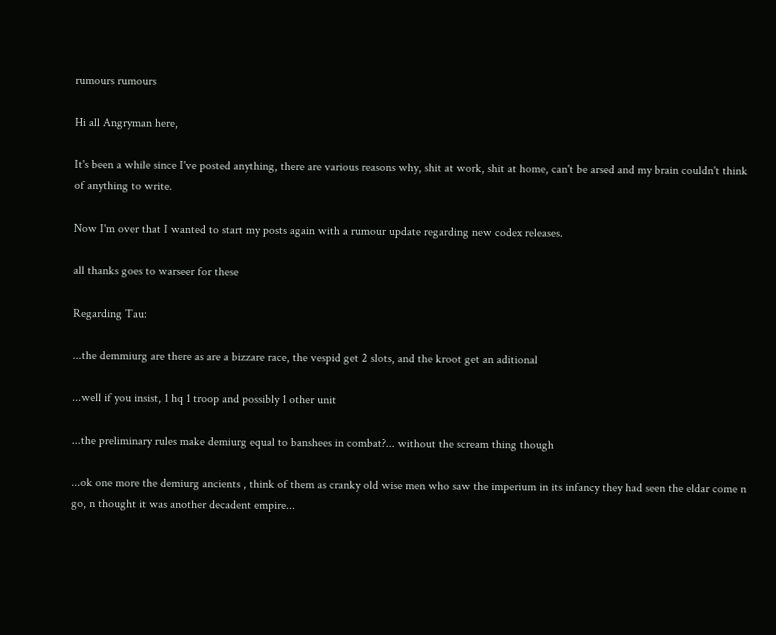rumours rumours

Hi all Angryman here,

It's been a while since I've posted anything, there are various reasons why, shit at work, shit at home, can't be arsed and my brain couldn't think of anything to write.

Now I'm over that I wanted to start my posts again with a rumour update regarding new codex releases.

all thanks goes to warseer for these

Regarding Tau:

...the demmiurg are there as are a bizzare race, the vespid get 2 slots, and the kroot get an aditional

...well if you insist, 1 hq 1 troop and possibly 1 other unit

...the preliminary rules make demiurg equal to banshees in combat?... without the scream thing though

...ok one more the demiurg ancients , think of them as cranky old wise men who saw the imperium in its infancy they had seen the eldar come n go, n thought it was another decadent empire...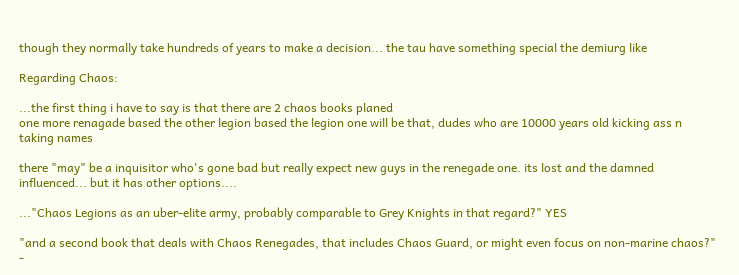though they normally take hundreds of years to make a decision... the tau have something special the demiurg like

Regarding Chaos:

...the first thing i have to say is that there are 2 chaos books planed
one more renagade based the other legion based the legion one will be that, dudes who are 10000 years old kicking ass n taking names

there "may" be a inquisitor who's gone bad but really expect new guys in the renegade one. its lost and the damned influenced... but it has other options....

..."Chaos Legions as an uber-elite army, probably comparable to Grey Knights in that regard?" YES

"and a second book that deals with Chaos Renegades, that includes Chaos Guard, or might even focus on non-marine chaos?" -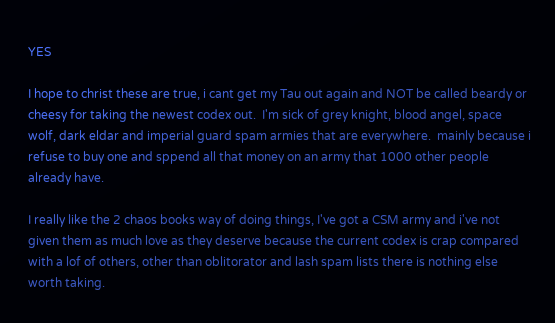YES

I hope to christ these are true, i cant get my Tau out again and NOT be called beardy or cheesy for taking the newest codex out.  I'm sick of grey knight, blood angel, space wolf, dark eldar and imperial guard spam armies that are everywhere.  mainly because i refuse to buy one and sppend all that money on an army that 1000 other people already have.

I really like the 2 chaos books way of doing things, I've got a CSM army and i've not given them as much love as they deserve because the current codex is crap compared with a lof of others, other than oblitorator and lash spam lists there is nothing else worth taking.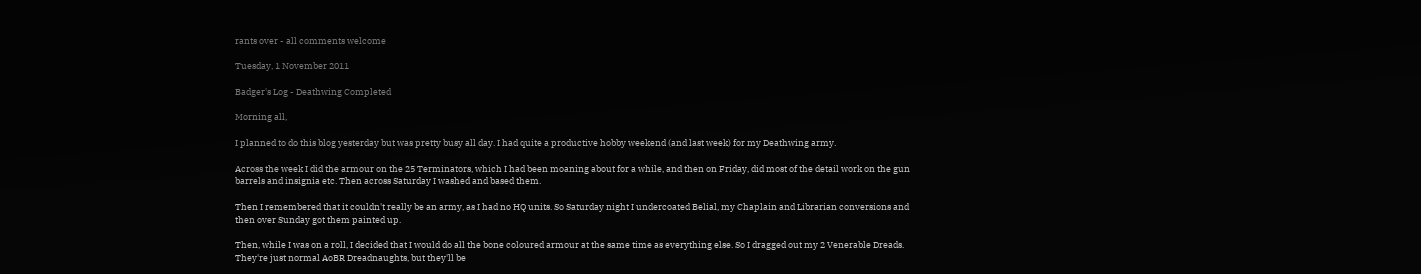rants over - all comments welcome

Tuesday, 1 November 2011

Badger's Log - Deathwing Completed

Morning all,

I planned to do this blog yesterday but was pretty busy all day. I had quite a productive hobby weekend (and last week) for my Deathwing army.

Across the week I did the armour on the 25 Terminators, which I had been moaning about for a while, and then on Friday, did most of the detail work on the gun barrels and insignia etc. Then across Saturday I washed and based them.

Then I remembered that it couldn't really be an army, as I had no HQ units. So Saturday night I undercoated Belial, my Chaplain and Librarian conversions and then over Sunday got them painted up.

Then, while I was on a roll, I decided that I would do all the bone coloured armour at the same time as everything else. So I dragged out my 2 Venerable Dreads. They're just normal AoBR Dreadnaughts, but they'll be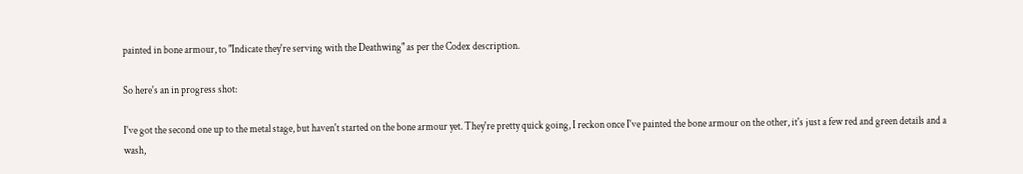painted in bone armour, to "Indicate they're serving with the Deathwing" as per the Codex description.

So here's an in progress shot:

I've got the second one up to the metal stage, but haven't started on the bone armour yet. They're pretty quick going, I reckon once I've painted the bone armour on the other, it's just a few red and green details and a wash,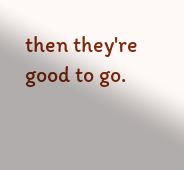then they're good to go.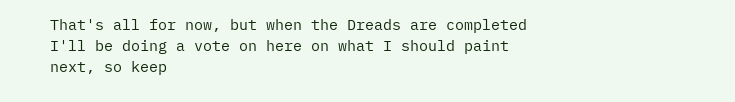That's all for now, but when the Dreads are completed I'll be doing a vote on here on what I should paint next, so keep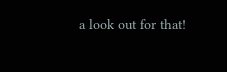a look out for that!